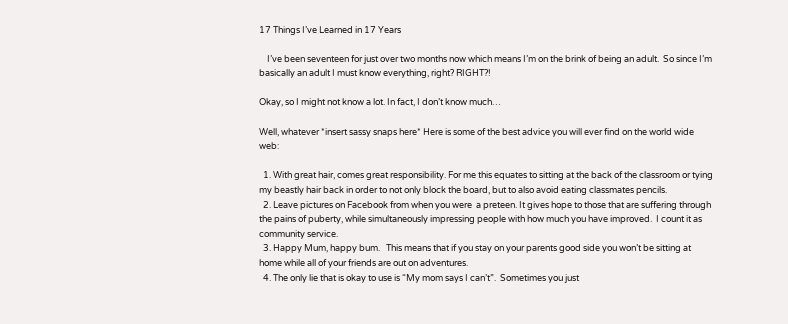17 Things I’ve Learned in 17 Years

    I’ve been seventeen for just over two months now which means I’m on the brink of being an adult.  So since I’m basically an adult I must know everything, right? RIGHT?!

Okay, so I might not know a lot. In fact, I don’t know much…

Well, whatever *insert sassy snaps here* Here is some of the best advice you will ever find on the world wide web:

  1. With great hair, comes great responsibility. For me this equates to sitting at the back of the classroom or tying my beastly hair back in order to not only block the board, but to also avoid eating classmates pencils.
  2. Leave pictures on Facebook from when you were  a preteen. It gives hope to those that are suffering through the pains of puberty, while simultaneously impressing people with how much you have improved.  I count it as community service.
  3. Happy Mum, happy bum.   This means that if you stay on your parents good side you won’t be sitting at home while all of your friends are out on adventures.
  4. The only lie that is okay to use is “My mom says I can’t”.  Sometimes you just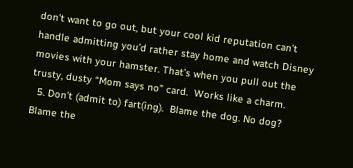don’t want to go out, but your cool kid reputation can’t handle admitting you’d rather stay home and watch Disney movies with your hamster. That’s when you pull out the trusty, dusty “Mom says no” card.  Works like a charm.
  5. Don’t (admit to) fart(ing).  Blame the dog. No dog?  Blame the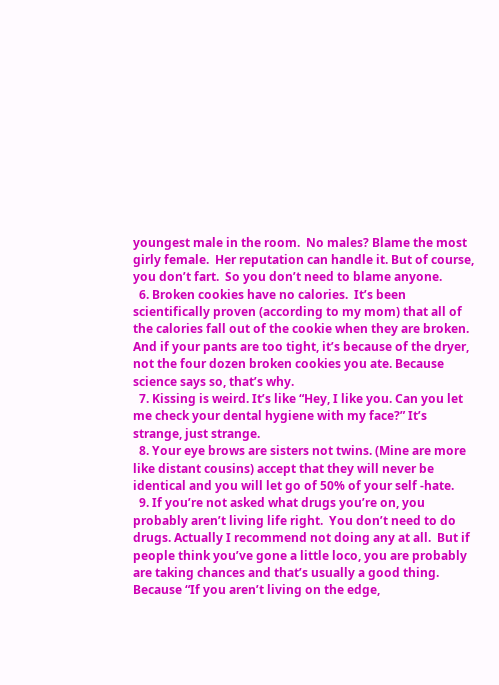youngest male in the room.  No males? Blame the most girly female.  Her reputation can handle it. But of course, you don’t fart.  So you don’t need to blame anyone.
  6. Broken cookies have no calories.  It’s been scientifically proven (according to my mom) that all of the calories fall out of the cookie when they are broken.  And if your pants are too tight, it’s because of the dryer, not the four dozen broken cookies you ate. Because science says so, that’s why.
  7. Kissing is weird. It’s like “Hey, I like you. Can you let me check your dental hygiene with my face?” It’s strange, just strange.
  8. Your eye brows are sisters not twins. (Mine are more like distant cousins) accept that they will never be identical and you will let go of 50% of your self -hate.
  9. If you’re not asked what drugs you’re on, you probably aren’t living life right.  You don’t need to do drugs. Actually I recommend not doing any at all.  But if people think you’ve gone a little loco, you are probably are taking chances and that’s usually a good thing. Because “If you aren’t living on the edge,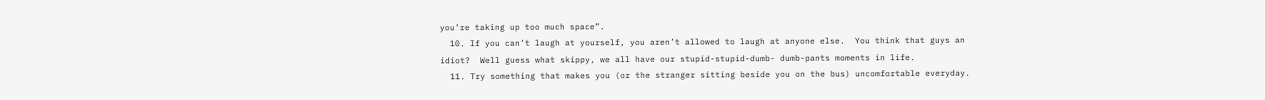you’re taking up too much space”.
  10. If you can’t laugh at yourself, you aren’t allowed to laugh at anyone else.  You think that guys an idiot?  Well guess what skippy, we all have our stupid-stupid-dumb- dumb-pants moments in life.
  11. Try something that makes you (or the stranger sitting beside you on the bus) uncomfortable everyday.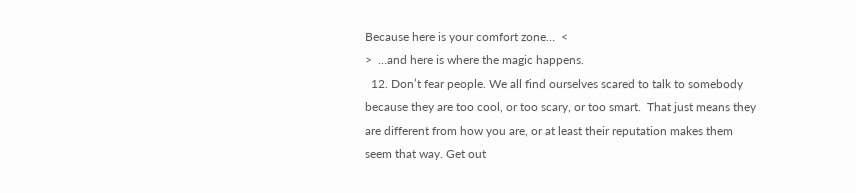Because here is your comfort zone…  <                                                                            >  …and here is where the magic happens.
  12. Don’t fear people. We all find ourselves scared to talk to somebody because they are too cool, or too scary, or too smart.  That just means they are different from how you are, or at least their reputation makes them seem that way. Get out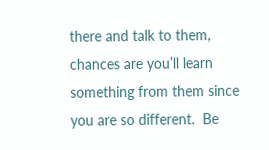there and talk to them, chances are you’ll learn something from them since you are so different.  Be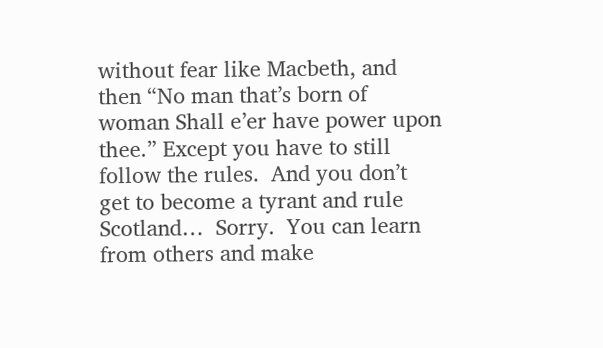without fear like Macbeth, and then “No man that’s born of woman Shall e’er have power upon thee.” Except you have to still follow the rules.  And you don’t get to become a tyrant and rule Scotland…  Sorry.  You can learn from others and make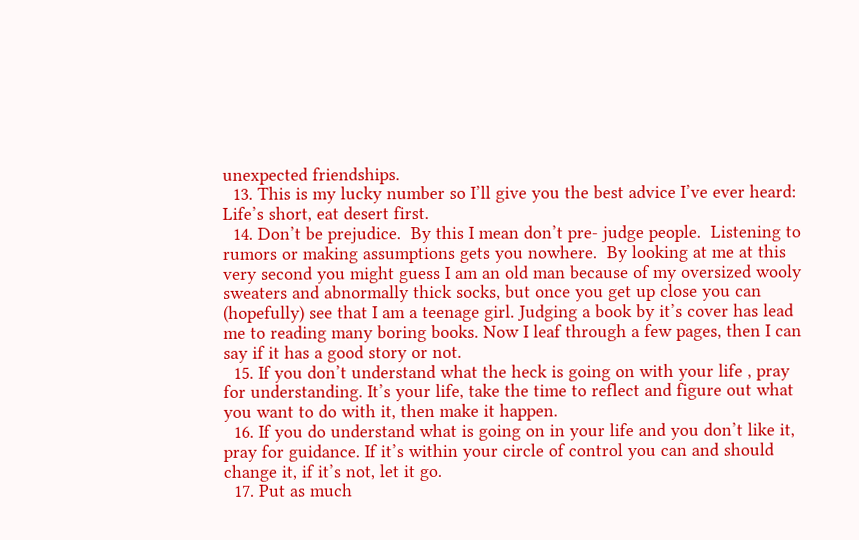unexpected friendships.
  13. This is my lucky number so I’ll give you the best advice I’ve ever heard: Life’s short, eat desert first.
  14. Don’t be prejudice.  By this I mean don’t pre- judge people.  Listening to rumors or making assumptions gets you nowhere.  By looking at me at this very second you might guess I am an old man because of my oversized wooly sweaters and abnormally thick socks, but once you get up close you can (hopefully) see that I am a teenage girl. Judging a book by it’s cover has lead me to reading many boring books. Now I leaf through a few pages, then I can say if it has a good story or not.
  15. If you don’t understand what the heck is going on with your life , pray for understanding. It’s your life, take the time to reflect and figure out what you want to do with it, then make it happen.
  16. If you do understand what is going on in your life and you don’t like it, pray for guidance. If it’s within your circle of control you can and should change it, if it’s not, let it go.
  17. Put as much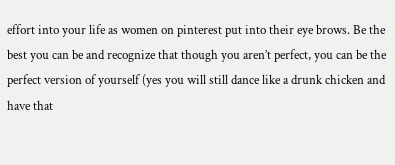effort into your life as women on pinterest put into their eye brows. Be the best you can be and recognize that though you aren’t perfect, you can be the perfect version of yourself (yes you will still dance like a drunk chicken and have that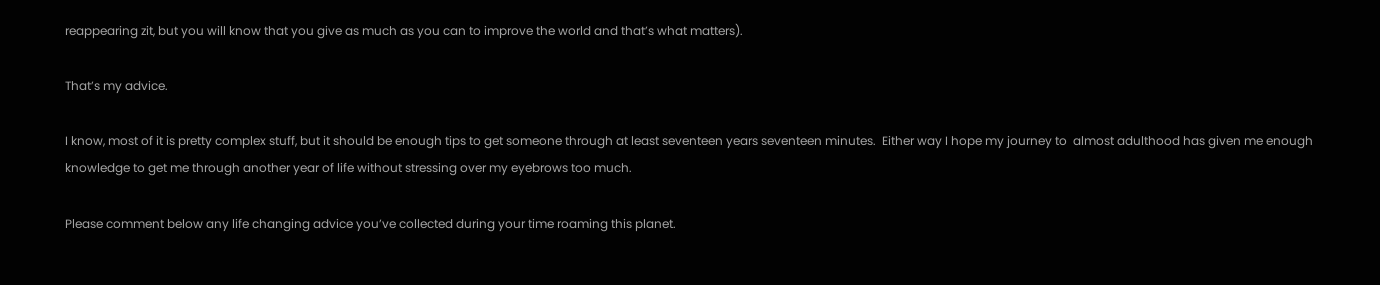reappearing zit, but you will know that you give as much as you can to improve the world and that’s what matters).

That’s my advice.

I know, most of it is pretty complex stuff, but it should be enough tips to get someone through at least seventeen years seventeen minutes.  Either way I hope my journey to  almost adulthood has given me enough knowledge to get me through another year of life without stressing over my eyebrows too much.

Please comment below any life changing advice you’ve collected during your time roaming this planet.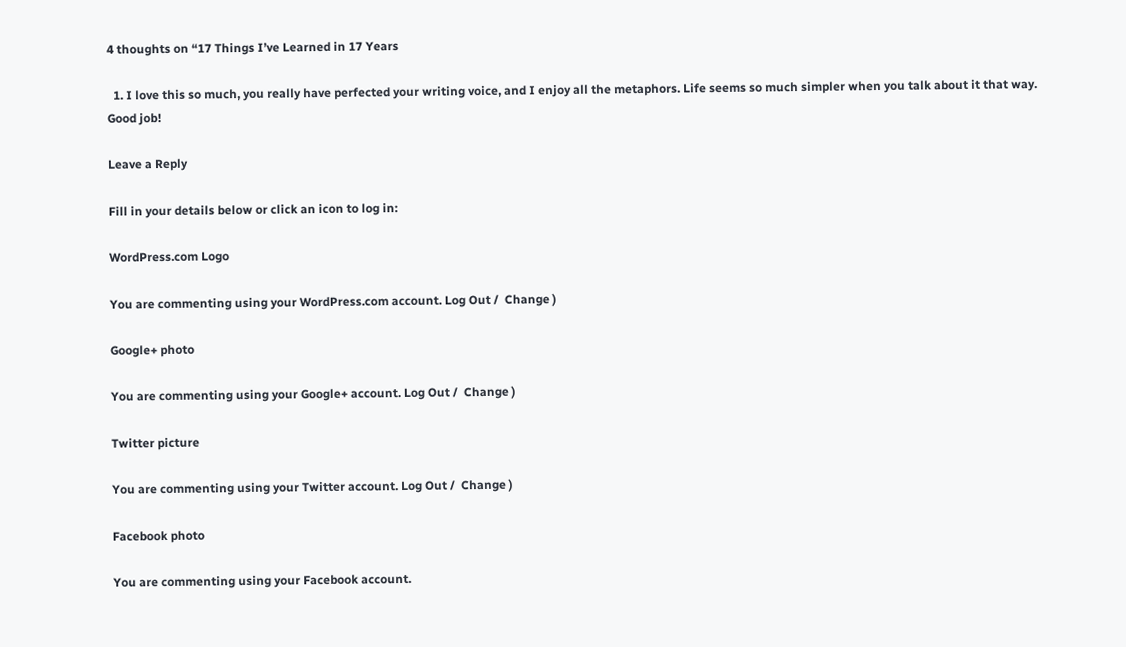4 thoughts on “17 Things I’ve Learned in 17 Years

  1. I love this so much, you really have perfected your writing voice, and I enjoy all the metaphors. Life seems so much simpler when you talk about it that way. Good job!

Leave a Reply

Fill in your details below or click an icon to log in:

WordPress.com Logo

You are commenting using your WordPress.com account. Log Out /  Change )

Google+ photo

You are commenting using your Google+ account. Log Out /  Change )

Twitter picture

You are commenting using your Twitter account. Log Out /  Change )

Facebook photo

You are commenting using your Facebook account.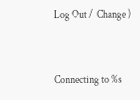Log Out /  Change )


Connecting to %s